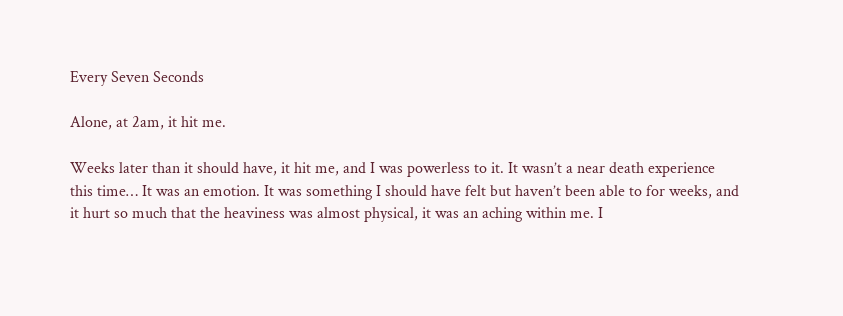Every Seven Seconds

Alone, at 2am, it hit me.

Weeks later than it should have, it hit me, and I was powerless to it. It wasn’t a near death experience this time… It was an emotion. It was something I should have felt but haven’t been able to for weeks, and it hurt so much that the heaviness was almost physical, it was an aching within me. I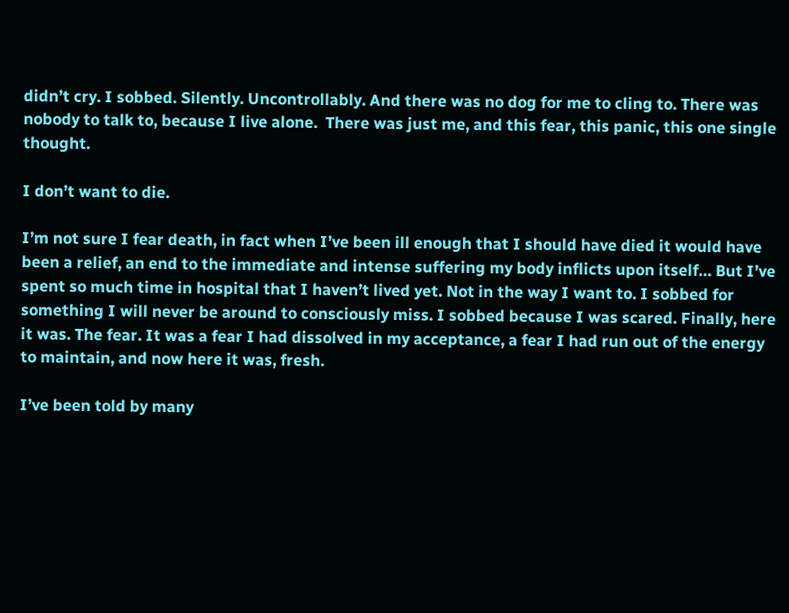didn’t cry. I sobbed. Silently. Uncontrollably. And there was no dog for me to cling to. There was nobody to talk to, because I live alone.  There was just me, and this fear, this panic, this one single thought.

I don’t want to die.

I’m not sure I fear death, in fact when I’ve been ill enough that I should have died it would have been a relief, an end to the immediate and intense suffering my body inflicts upon itself… But I’ve spent so much time in hospital that I haven’t lived yet. Not in the way I want to. I sobbed for something I will never be around to consciously miss. I sobbed because I was scared. Finally, here it was. The fear. It was a fear I had dissolved in my acceptance, a fear I had run out of the energy to maintain, and now here it was, fresh.

I’ve been told by many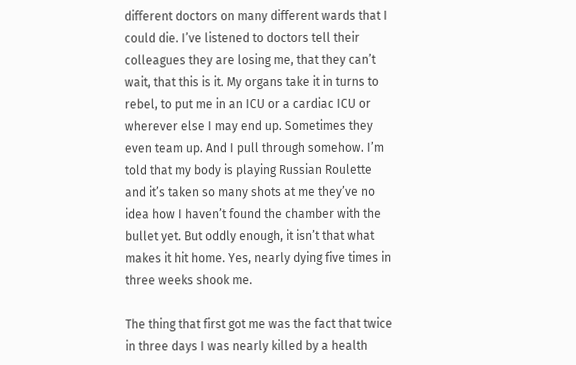different doctors on many different wards that I could die. I’ve listened to doctors tell their colleagues they are losing me, that they can’t wait, that this is it. My organs take it in turns to rebel, to put me in an ICU or a cardiac ICU or wherever else I may end up. Sometimes they even team up. And I pull through somehow. I’m told that my body is playing Russian Roulette and it’s taken so many shots at me they’ve no idea how I haven’t found the chamber with the bullet yet. But oddly enough, it isn’t that what makes it hit home. Yes, nearly dying five times in three weeks shook me.

The thing that first got me was the fact that twice in three days I was nearly killed by a health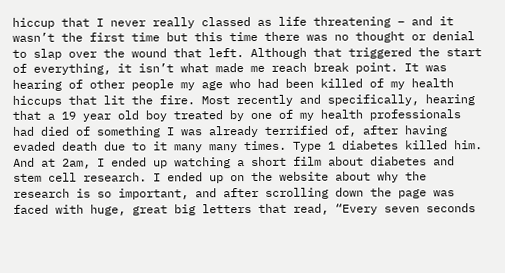hiccup that I never really classed as life threatening – and it wasn’t the first time but this time there was no thought or denial to slap over the wound that left. Although that triggered the start of everything, it isn’t what made me reach break point. It was hearing of other people my age who had been killed of my health hiccups that lit the fire. Most recently and specifically, hearing that a 19 year old boy treated by one of my health professionals had died of something I was already terrified of, after having evaded death due to it many many times. Type 1 diabetes killed him. And at 2am, I ended up watching a short film about diabetes and stem cell research. I ended up on the website about why the research is so important, and after scrolling down the page was faced with huge, great big letters that read, “Every seven seconds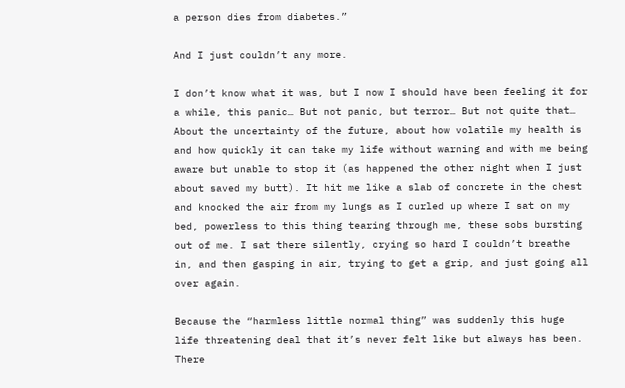a person dies from diabetes.”

And I just couldn’t any more.

I don’t know what it was, but I now I should have been feeling it for a while, this panic… But not panic, but terror… But not quite that… About the uncertainty of the future, about how volatile my health is and how quickly it can take my life without warning and with me being aware but unable to stop it (as happened the other night when I just about saved my butt). It hit me like a slab of concrete in the chest and knocked the air from my lungs as I curled up where I sat on my bed, powerless to this thing tearing through me, these sobs bursting out of me. I sat there silently, crying so hard I couldn’t breathe in, and then gasping in air, trying to get a grip, and just going all over again.

Because the “harmless little normal thing” was suddenly this huge life threatening deal that it’s never felt like but always has been. There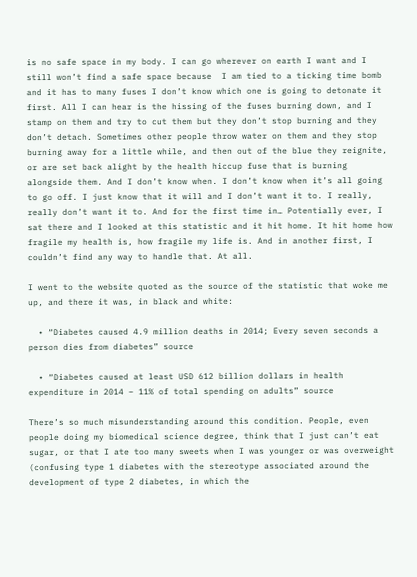is no safe space in my body. I can go wherever on earth I want and I still won’t find a safe space because  I am tied to a ticking time bomb and it has to many fuses I don’t know which one is going to detonate it first. All I can hear is the hissing of the fuses burning down, and I stamp on them and try to cut them but they don’t stop burning and they don’t detach. Sometimes other people throw water on them and they stop burning away for a little while, and then out of the blue they reignite, or are set back alight by the health hiccup fuse that is burning alongside them. And I don’t know when. I don’t know when it’s all going to go off. I just know that it will and I don’t want it to. I really, really don’t want it to. And for the first time in… Potentially ever, I sat there and I looked at this statistic and it hit home. It hit home how fragile my health is, how fragile my life is. And in another first, I couldn’t find any way to handle that. At all.

I went to the website quoted as the source of the statistic that woke me up, and there it was, in black and white:

  • “Diabetes caused 4.9 million deaths in 2014; Every seven seconds a person dies from diabetes” source

  • “Diabetes caused at least USD 612 billion dollars in health expenditure in 2014 – 11% of total spending on adults” source

There’s so much misunderstanding around this condition. People, even people doing my biomedical science degree, think that I just can’t eat sugar, or that I ate too many sweets when I was younger or was overweight (confusing type 1 diabetes with the stereotype associated around the development of type 2 diabetes, in which the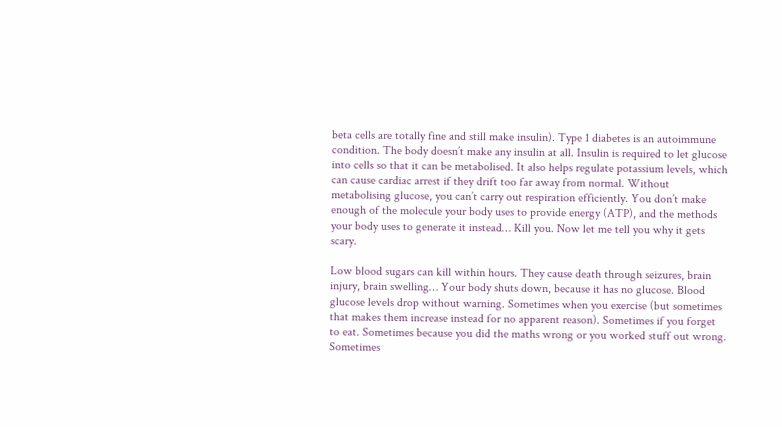beta cells are totally fine and still make insulin). Type 1 diabetes is an autoimmune condition. The body doesn’t make any insulin at all. Insulin is required to let glucose into cells so that it can be metabolised. It also helps regulate potassium levels, which can cause cardiac arrest if they drift too far away from normal. Without metabolising glucose, you can’t carry out respiration efficiently. You don’t make enough of the molecule your body uses to provide energy (ATP), and the methods your body uses to generate it instead… Kill you. Now let me tell you why it gets scary.

Low blood sugars can kill within hours. They cause death through seizures, brain injury, brain swelling… Your body shuts down, because it has no glucose. Blood glucose levels drop without warning. Sometimes when you exercise (but sometimes that makes them increase instead for no apparent reason). Sometimes if you forget to eat. Sometimes because you did the maths wrong or you worked stuff out wrong. Sometimes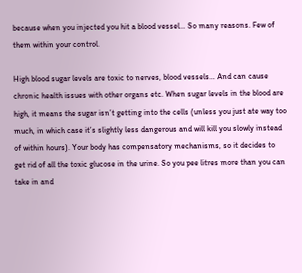because when you injected you hit a blood vessel… So many reasons. Few of them within your control.

High blood sugar levels are toxic to nerves, blood vessels… And can cause chronic health issues with other organs etc. When sugar levels in the blood are high, it means the sugar isn’t getting into the cells (unless you just ate way too much, in which case it’s slightly less dangerous and will kill you slowly instead of within hours). Your body has compensatory mechanisms, so it decides to get rid of all the toxic glucose in the urine. So you pee litres more than you can take in and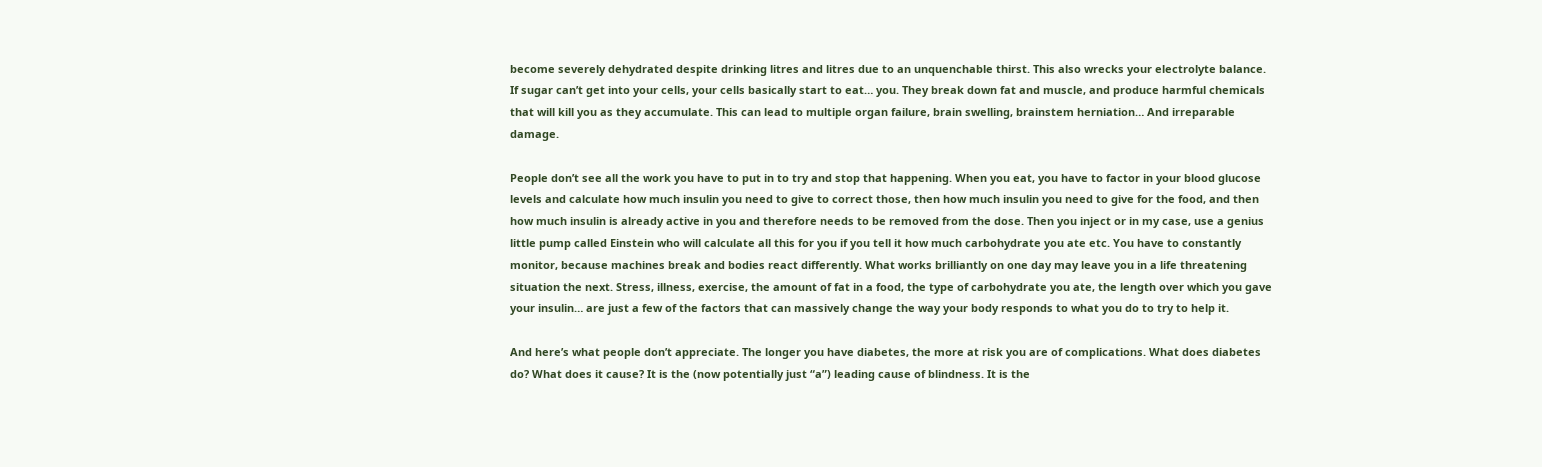become severely dehydrated despite drinking litres and litres due to an unquenchable thirst. This also wrecks your electrolyte balance. If sugar can’t get into your cells, your cells basically start to eat… you. They break down fat and muscle, and produce harmful chemicals that will kill you as they accumulate. This can lead to multiple organ failure, brain swelling, brainstem herniation… And irreparable damage.

People don’t see all the work you have to put in to try and stop that happening. When you eat, you have to factor in your blood glucose levels and calculate how much insulin you need to give to correct those, then how much insulin you need to give for the food, and then how much insulin is already active in you and therefore needs to be removed from the dose. Then you inject or in my case, use a genius little pump called Einstein who will calculate all this for you if you tell it how much carbohydrate you ate etc. You have to constantly monitor, because machines break and bodies react differently. What works brilliantly on one day may leave you in a life threatening situation the next. Stress, illness, exercise, the amount of fat in a food, the type of carbohydrate you ate, the length over which you gave your insulin… are just a few of the factors that can massively change the way your body responds to what you do to try to help it.

And here’s what people don’t appreciate. The longer you have diabetes, the more at risk you are of complications. What does diabetes do? What does it cause? It is the (now potentially just “a”) leading cause of blindness. It is the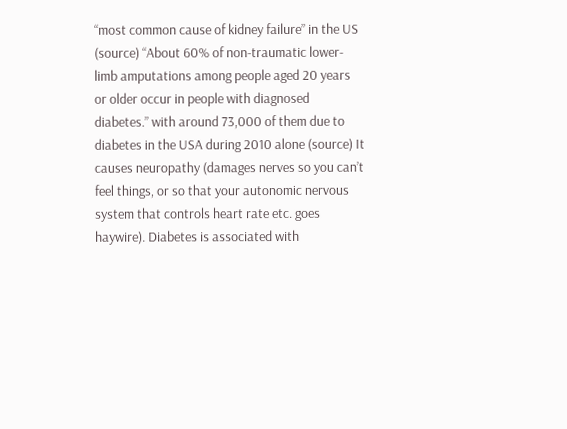“most common cause of kidney failure” in the US (source) “About 60% of non-traumatic lower-limb amputations among people aged 20 years or older occur in people with diagnosed diabetes.” with around 73,000 of them due to diabetes in the USA during 2010 alone (source) It causes neuropathy (damages nerves so you can’t feel things, or so that your autonomic nervous system that controls heart rate etc. goes haywire). Diabetes is associated with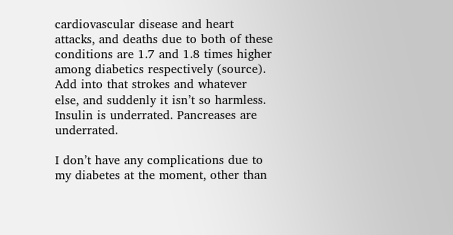cardiovascular disease and heart attacks, and deaths due to both of these conditions are 1.7 and 1.8 times higher among diabetics respectively (source). Add into that strokes and whatever else, and suddenly it isn’t so harmless. Insulin is underrated. Pancreases are underrated.

I don’t have any complications due to my diabetes at the moment, other than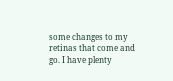some changes to my retinas that come and go. I have plenty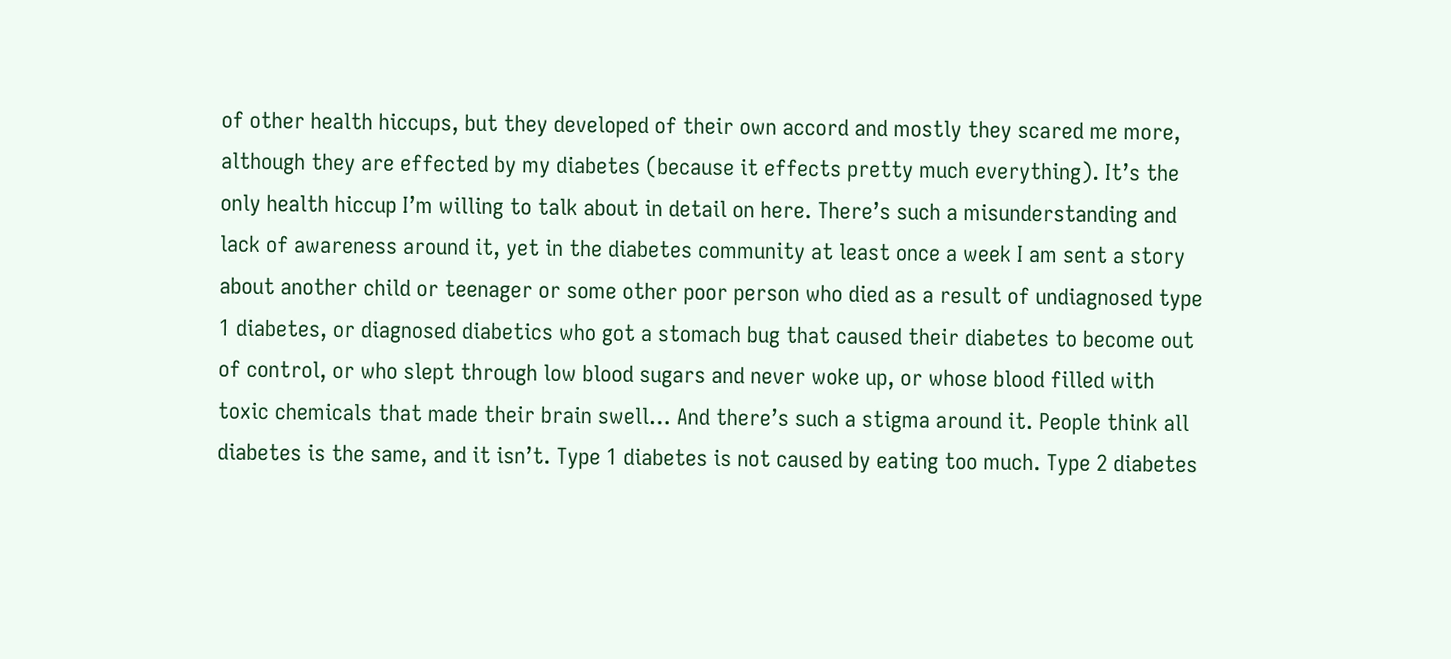of other health hiccups, but they developed of their own accord and mostly they scared me more, although they are effected by my diabetes (because it effects pretty much everything). It’s the only health hiccup I’m willing to talk about in detail on here. There’s such a misunderstanding and lack of awareness around it, yet in the diabetes community at least once a week I am sent a story about another child or teenager or some other poor person who died as a result of undiagnosed type 1 diabetes, or diagnosed diabetics who got a stomach bug that caused their diabetes to become out of control, or who slept through low blood sugars and never woke up, or whose blood filled with toxic chemicals that made their brain swell… And there’s such a stigma around it. People think all diabetes is the same, and it isn’t. Type 1 diabetes is not caused by eating too much. Type 2 diabetes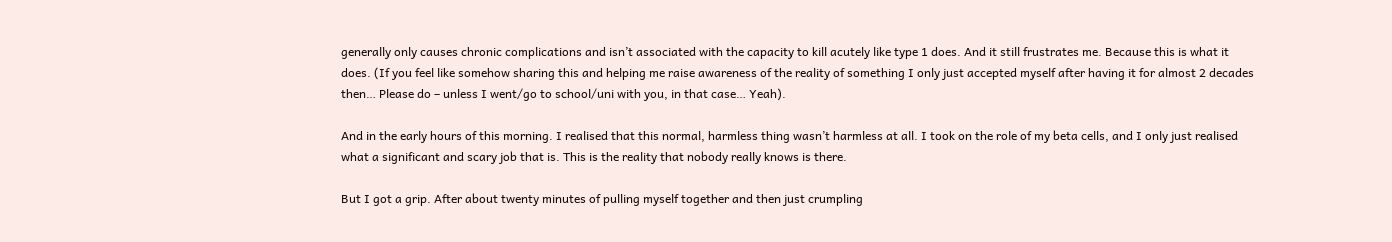generally only causes chronic complications and isn’t associated with the capacity to kill acutely like type 1 does. And it still frustrates me. Because this is what it does. (If you feel like somehow sharing this and helping me raise awareness of the reality of something I only just accepted myself after having it for almost 2 decades then… Please do – unless I went/go to school/uni with you, in that case… Yeah).

And in the early hours of this morning. I realised that this normal, harmless thing wasn’t harmless at all. I took on the role of my beta cells, and I only just realised what a significant and scary job that is. This is the reality that nobody really knows is there.

But I got a grip. After about twenty minutes of pulling myself together and then just crumpling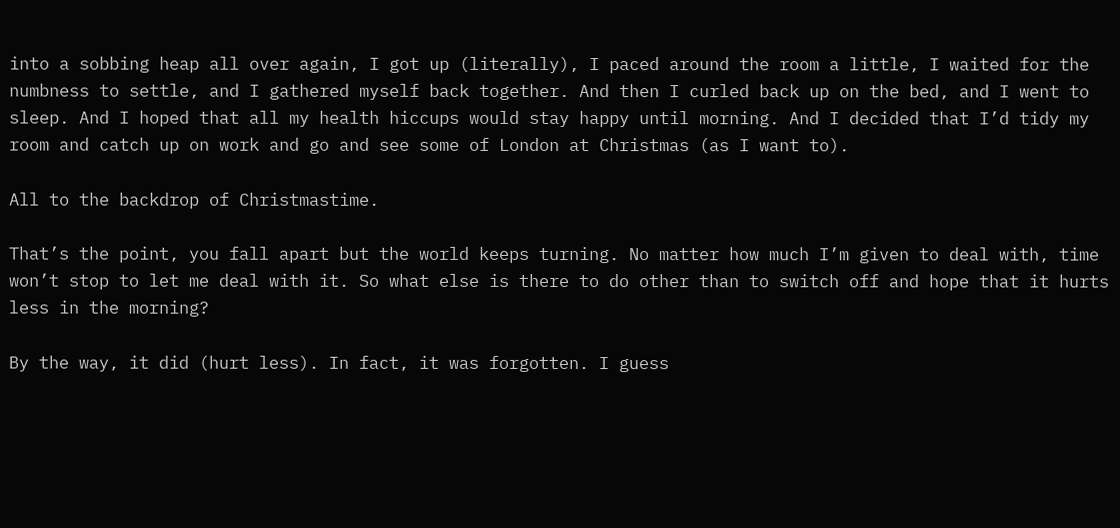into a sobbing heap all over again, I got up (literally), I paced around the room a little, I waited for the numbness to settle, and I gathered myself back together. And then I curled back up on the bed, and I went to sleep. And I hoped that all my health hiccups would stay happy until morning. And I decided that I’d tidy my room and catch up on work and go and see some of London at Christmas (as I want to).

All to the backdrop of Christmastime.

That’s the point, you fall apart but the world keeps turning. No matter how much I’m given to deal with, time won’t stop to let me deal with it. So what else is there to do other than to switch off and hope that it hurts less in the morning?

By the way, it did (hurt less). In fact, it was forgotten. I guess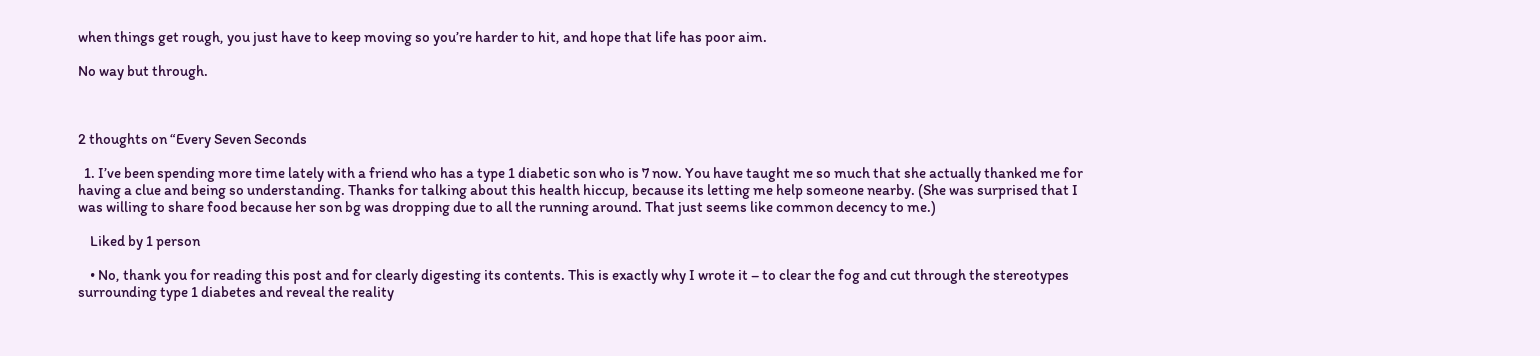when things get rough, you just have to keep moving so you’re harder to hit, and hope that life has poor aim.

No way but through.



2 thoughts on “Every Seven Seconds

  1. I’ve been spending more time lately with a friend who has a type 1 diabetic son who is 7 now. You have taught me so much that she actually thanked me for having a clue and being so understanding. Thanks for talking about this health hiccup, because its letting me help someone nearby. (She was surprised that I was willing to share food because her son bg was dropping due to all the running around. That just seems like common decency to me.)

    Liked by 1 person

    • No, thank you for reading this post and for clearly digesting its contents. This is exactly why I wrote it – to clear the fog and cut through the stereotypes surrounding type 1 diabetes and reveal the reality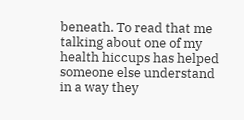beneath. To read that me talking about one of my health hiccups has helped someone else understand in a way they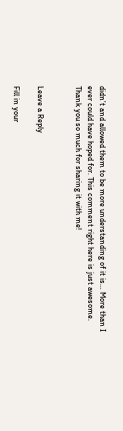didn’t and allowed them to be more understanding of it is… More than I ever could have hoped for. This comment right here is just awesome. Thank you so much for sharing it with me!


Leave a Reply

Fill in your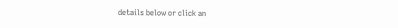details below or click an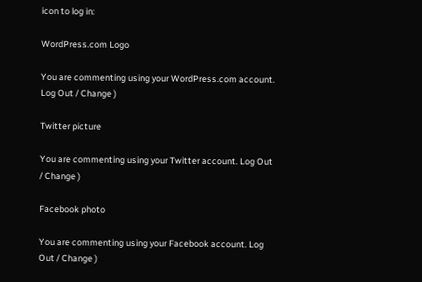icon to log in:

WordPress.com Logo

You are commenting using your WordPress.com account. Log Out / Change )

Twitter picture

You are commenting using your Twitter account. Log Out / Change )

Facebook photo

You are commenting using your Facebook account. Log Out / Change )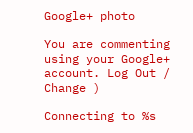Google+ photo

You are commenting using your Google+ account. Log Out / Change )

Connecting to %s